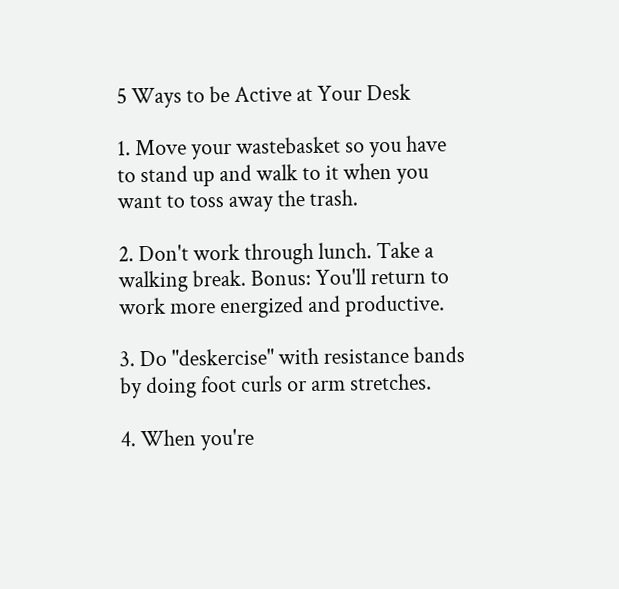5 Ways to be Active at Your Desk

1. Move your wastebasket so you have to stand up and walk to it when you want to toss away the trash.

2. Don't work through lunch. Take a walking break. Bonus: You'll return to work more energized and productive.

3. Do "deskercise" with resistance bands by doing foot curls or arm stretches.

4. When you're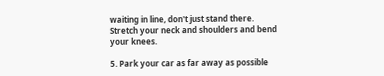waiting in line, don't just stand there. Stretch your neck and shoulders and bend your knees.

5. Park your car as far away as possible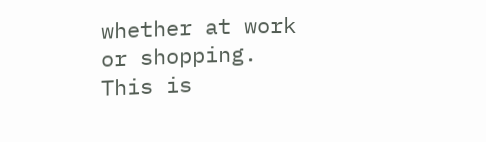whether at work or shopping. This is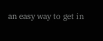an easy way to get in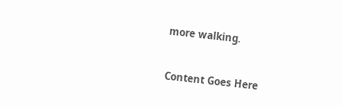more walking.


Content Goes Here